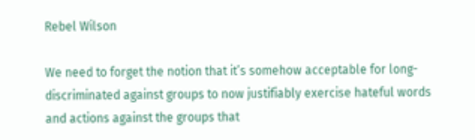Rebel Wilson

We need to forget the notion that it’s somehow acceptable for long-discriminated against groups to now justifiably exercise hateful words and actions against the groups that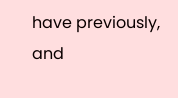have previously, and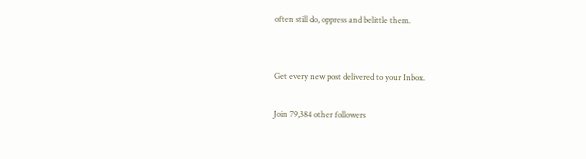often still do, oppress and belittle them.


Get every new post delivered to your Inbox.

Join 79,384 other followers